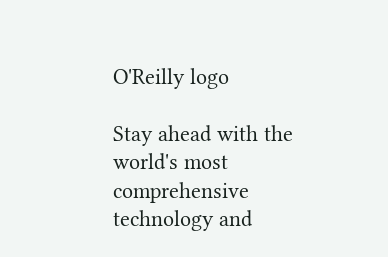O'Reilly logo

Stay ahead with the world's most comprehensive technology and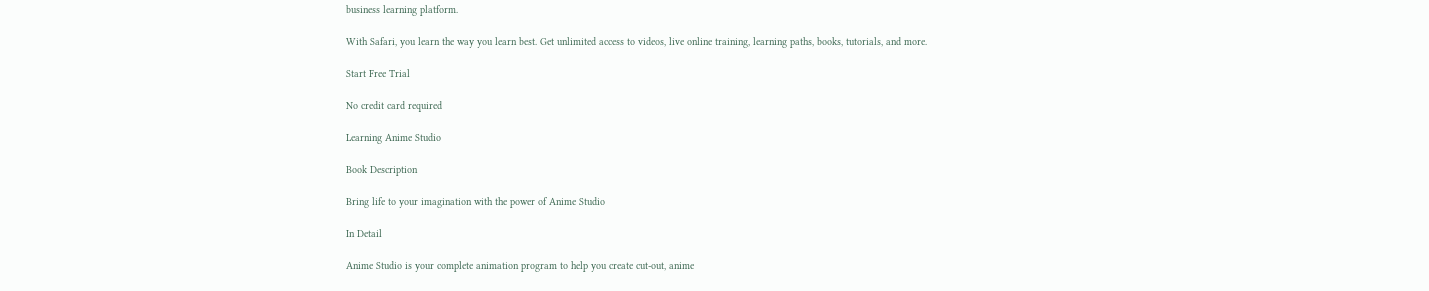business learning platform.

With Safari, you learn the way you learn best. Get unlimited access to videos, live online training, learning paths, books, tutorials, and more.

Start Free Trial

No credit card required

Learning Anime Studio

Book Description

Bring life to your imagination with the power of Anime Studio

In Detail

Anime Studio is your complete animation program to help you create cut-out, anime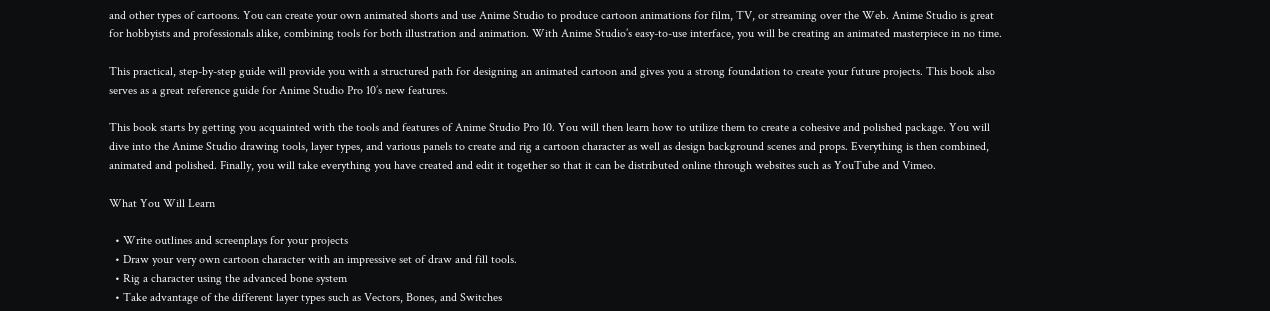and other types of cartoons. You can create your own animated shorts and use Anime Studio to produce cartoon animations for film, TV, or streaming over the Web. Anime Studio is great for hobbyists and professionals alike, combining tools for both illustration and animation. With Anime Studio’s easy-to-use interface, you will be creating an animated masterpiece in no time.

This practical, step-by-step guide will provide you with a structured path for designing an animated cartoon and gives you a strong foundation to create your future projects. This book also serves as a great reference guide for Anime Studio Pro 10’s new features.

This book starts by getting you acquainted with the tools and features of Anime Studio Pro 10. You will then learn how to utilize them to create a cohesive and polished package. You will dive into the Anime Studio drawing tools, layer types, and various panels to create and rig a cartoon character as well as design background scenes and props. Everything is then combined, animated and polished. Finally, you will take everything you have created and edit it together so that it can be distributed online through websites such as YouTube and Vimeo.

What You Will Learn

  • Write outlines and screenplays for your projects
  • Draw your very own cartoon character with an impressive set of draw and fill tools.
  • Rig a character using the advanced bone system
  • Take advantage of the different layer types such as Vectors, Bones, and Switches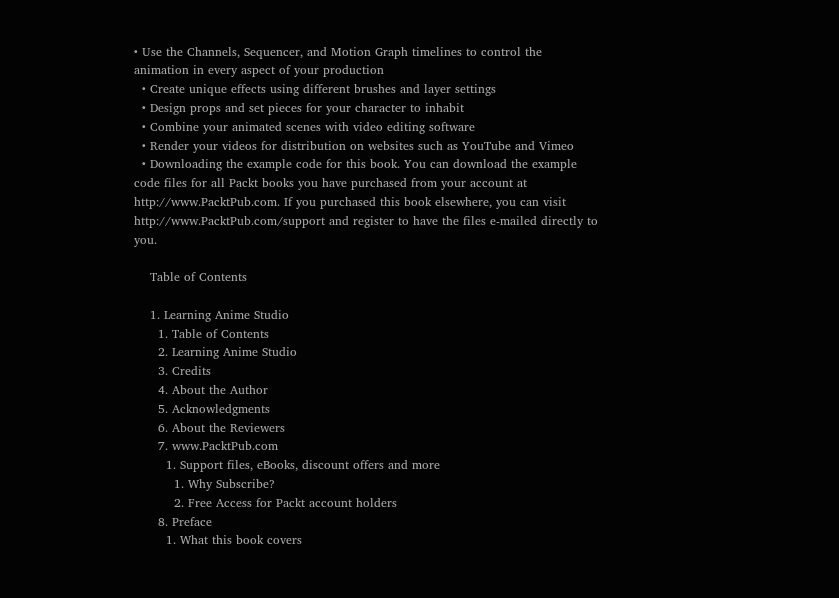• Use the Channels, Sequencer, and Motion Graph timelines to control the animation in every aspect of your production
  • Create unique effects using different brushes and layer settings
  • Design props and set pieces for your character to inhabit
  • Combine your animated scenes with video editing software
  • Render your videos for distribution on websites such as YouTube and Vimeo
  • Downloading the example code for this book. You can download the example code files for all Packt books you have purchased from your account at http://www.PacktPub.com. If you purchased this book elsewhere, you can visit http://www.PacktPub.com/support and register to have the files e-mailed directly to you.

    Table of Contents

    1. Learning Anime Studio
      1. Table of Contents
      2. Learning Anime Studio
      3. Credits
      4. About the Author
      5. Acknowledgments
      6. About the Reviewers
      7. www.PacktPub.com
        1. Support files, eBooks, discount offers and more
          1. Why Subscribe?
          2. Free Access for Packt account holders
      8. Preface
        1. What this book covers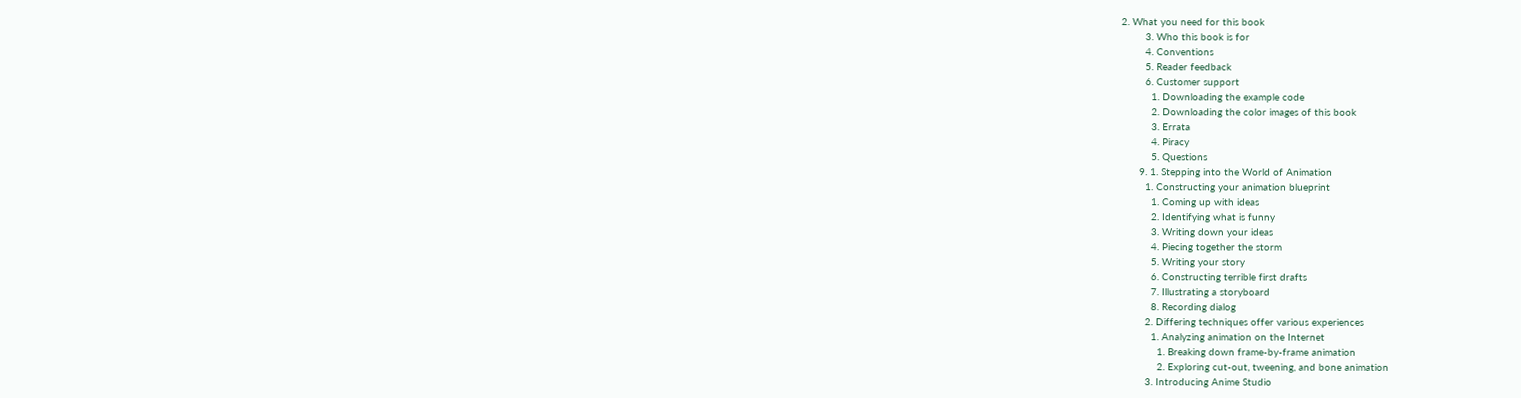2. What you need for this book
        3. Who this book is for
        4. Conventions
        5. Reader feedback
        6. Customer support
          1. Downloading the example code
          2. Downloading the color images of this book
          3. Errata
          4. Piracy
          5. Questions
      9. 1. Stepping into the World of Animation
        1. Constructing your animation blueprint
          1. Coming up with ideas
          2. Identifying what is funny
          3. Writing down your ideas
          4. Piecing together the storm
          5. Writing your story
          6. Constructing terrible first drafts
          7. Illustrating a storyboard
          8. Recording dialog
        2. Differing techniques offer various experiences
          1. Analyzing animation on the Internet
            1. Breaking down frame-by-frame animation
            2. Exploring cut-out, tweening, and bone animation
        3. Introducing Anime Studio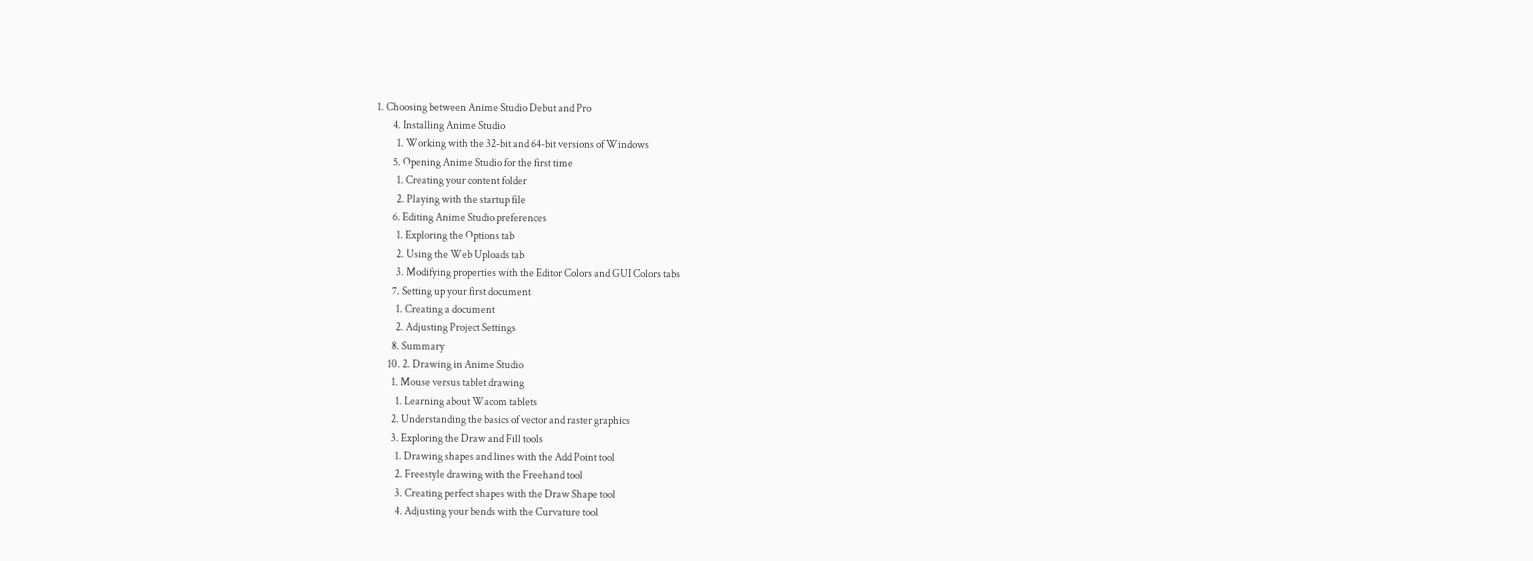1. Choosing between Anime Studio Debut and Pro
        4. Installing Anime Studio
          1. Working with the 32-bit and 64-bit versions of Windows
        5. Opening Anime Studio for the first time
          1. Creating your content folder
          2. Playing with the startup file
        6. Editing Anime Studio preferences
          1. Exploring the Options tab
          2. Using the Web Uploads tab
          3. Modifying properties with the Editor Colors and GUI Colors tabs
        7. Setting up your first document
          1. Creating a document
          2. Adjusting Project Settings
        8. Summary
      10. 2. Drawing in Anime Studio
        1. Mouse versus tablet drawing
          1. Learning about Wacom tablets
        2. Understanding the basics of vector and raster graphics
        3. Exploring the Draw and Fill tools
          1. Drawing shapes and lines with the Add Point tool
          2. Freestyle drawing with the Freehand tool
          3. Creating perfect shapes with the Draw Shape tool
          4. Adjusting your bends with the Curvature tool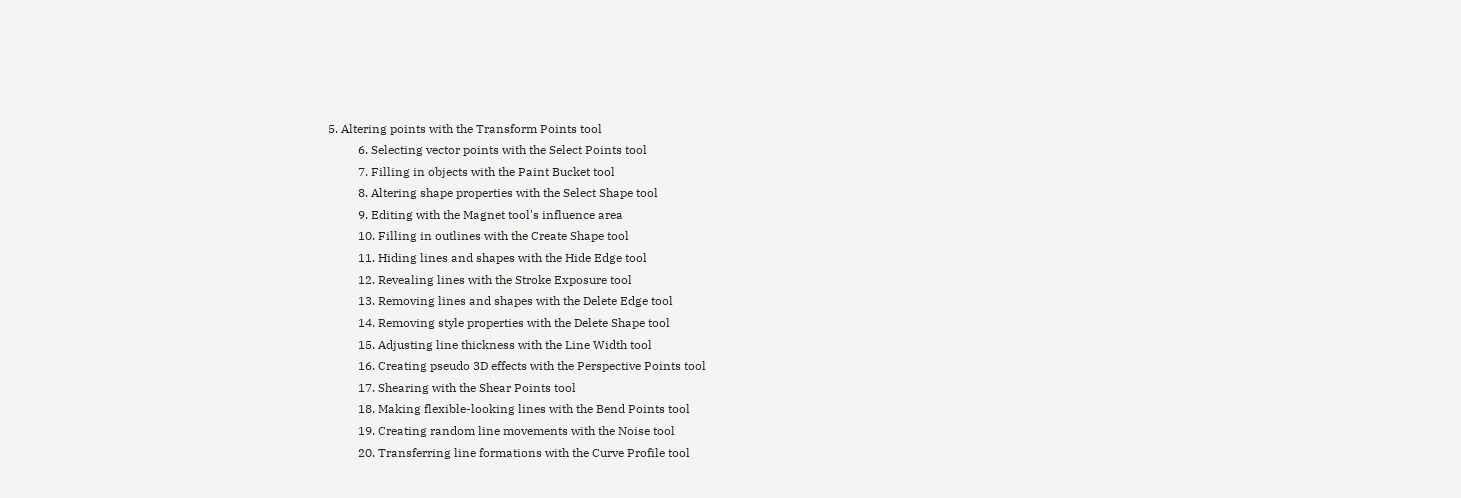5. Altering points with the Transform Points tool
          6. Selecting vector points with the Select Points tool
          7. Filling in objects with the Paint Bucket tool
          8. Altering shape properties with the Select Shape tool
          9. Editing with the Magnet tool's influence area
          10. Filling in outlines with the Create Shape tool
          11. Hiding lines and shapes with the Hide Edge tool
          12. Revealing lines with the Stroke Exposure tool
          13. Removing lines and shapes with the Delete Edge tool
          14. Removing style properties with the Delete Shape tool
          15. Adjusting line thickness with the Line Width tool
          16. Creating pseudo 3D effects with the Perspective Points tool
          17. Shearing with the Shear Points tool
          18. Making flexible-looking lines with the Bend Points tool
          19. Creating random line movements with the Noise tool
          20. Transferring line formations with the Curve Profile tool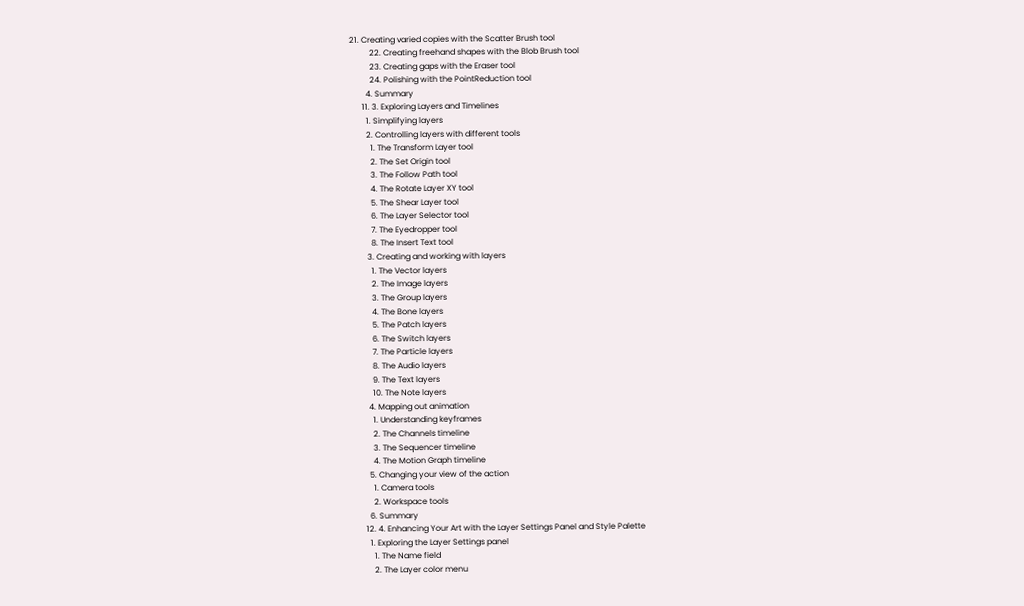21. Creating varied copies with the Scatter Brush tool
          22. Creating freehand shapes with the Blob Brush tool
          23. Creating gaps with the Eraser tool
          24. Polishing with the PointReduction tool
        4. Summary
      11. 3. Exploring Layers and Timelines
        1. Simplifying layers
        2. Controlling layers with different tools
          1. The Transform Layer tool
          2. The Set Origin tool
          3. The Follow Path tool
          4. The Rotate Layer XY tool
          5. The Shear Layer tool
          6. The Layer Selector tool
          7. The Eyedropper tool
          8. The Insert Text tool
        3. Creating and working with layers
          1. The Vector layers
          2. The Image layers
          3. The Group layers
          4. The Bone layers
          5. The Patch layers
          6. The Switch layers
          7. The Particle layers
          8. The Audio layers
          9. The Text layers
          10. The Note layers
        4. Mapping out animation
          1. Understanding keyframes
          2. The Channels timeline
          3. The Sequencer timeline
          4. The Motion Graph timeline
        5. Changing your view of the action
          1. Camera tools
          2. Workspace tools
        6. Summary
      12. 4. Enhancing Your Art with the Layer Settings Panel and Style Palette
        1. Exploring the Layer Settings panel
          1. The Name field
          2. The Layer color menu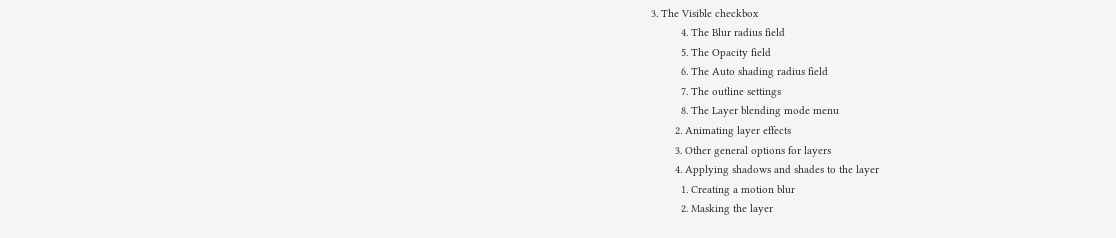3. The Visible checkbox
          4. The Blur radius field
          5. The Opacity field
          6. The Auto shading radius field
          7. The outline settings
          8. The Layer blending mode menu
        2. Animating layer effects
        3. Other general options for layers
        4. Applying shadows and shades to the layer
          1. Creating a motion blur
          2. Masking the layer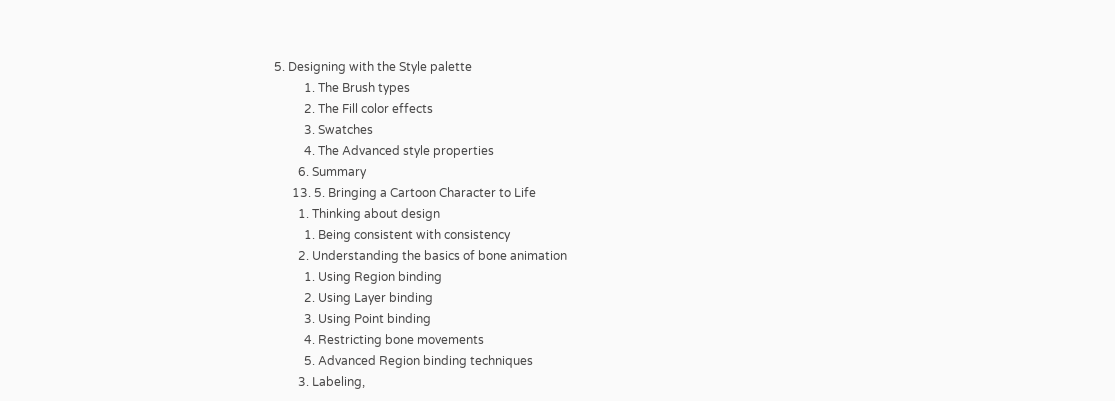5. Designing with the Style palette
          1. The Brush types
          2. The Fill color effects
          3. Swatches
          4. The Advanced style properties
        6. Summary
      13. 5. Bringing a Cartoon Character to Life
        1. Thinking about design
          1. Being consistent with consistency
        2. Understanding the basics of bone animation
          1. Using Region binding
          2. Using Layer binding
          3. Using Point binding
          4. Restricting bone movements
          5. Advanced Region binding techniques
        3. Labeling,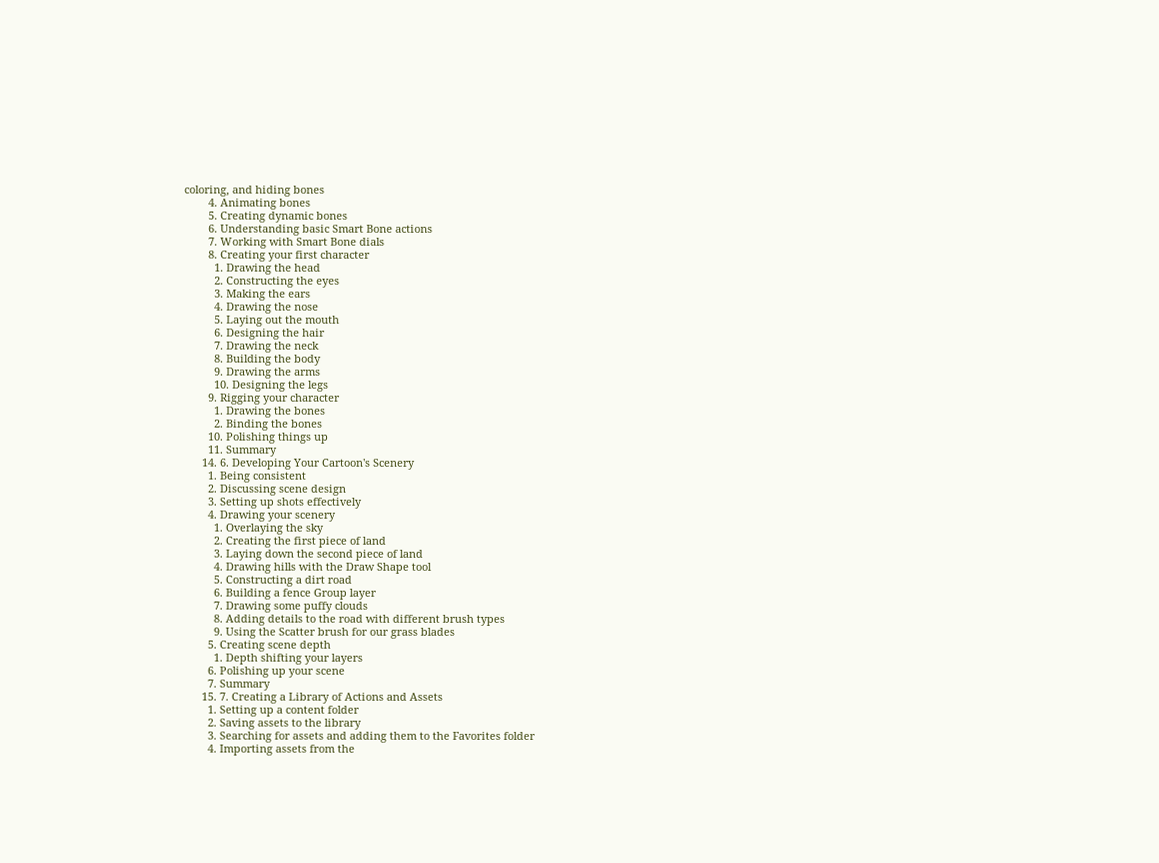coloring, and hiding bones
        4. Animating bones
        5. Creating dynamic bones
        6. Understanding basic Smart Bone actions
        7. Working with Smart Bone dials
        8. Creating your first character
          1. Drawing the head
          2. Constructing the eyes
          3. Making the ears
          4. Drawing the nose
          5. Laying out the mouth
          6. Designing the hair
          7. Drawing the neck
          8. Building the body
          9. Drawing the arms
          10. Designing the legs
        9. Rigging your character
          1. Drawing the bones
          2. Binding the bones
        10. Polishing things up
        11. Summary
      14. 6. Developing Your Cartoon's Scenery
        1. Being consistent
        2. Discussing scene design
        3. Setting up shots effectively
        4. Drawing your scenery
          1. Overlaying the sky
          2. Creating the first piece of land
          3. Laying down the second piece of land
          4. Drawing hills with the Draw Shape tool
          5. Constructing a dirt road
          6. Building a fence Group layer
          7. Drawing some puffy clouds
          8. Adding details to the road with different brush types
          9. Using the Scatter brush for our grass blades
        5. Creating scene depth
          1. Depth shifting your layers
        6. Polishing up your scene
        7. Summary
      15. 7. Creating a Library of Actions and Assets
        1. Setting up a content folder
        2. Saving assets to the library
        3. Searching for assets and adding them to the Favorites folder
        4. Importing assets from the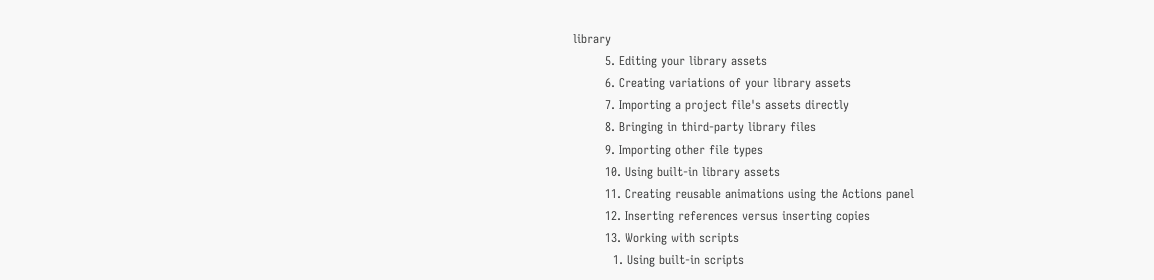library
        5. Editing your library assets
        6. Creating variations of your library assets
        7. Importing a project file's assets directly
        8. Bringing in third-party library files
        9. Importing other file types
        10. Using built-in library assets
        11. Creating reusable animations using the Actions panel
        12. Inserting references versus inserting copies
        13. Working with scripts
          1. Using built-in scripts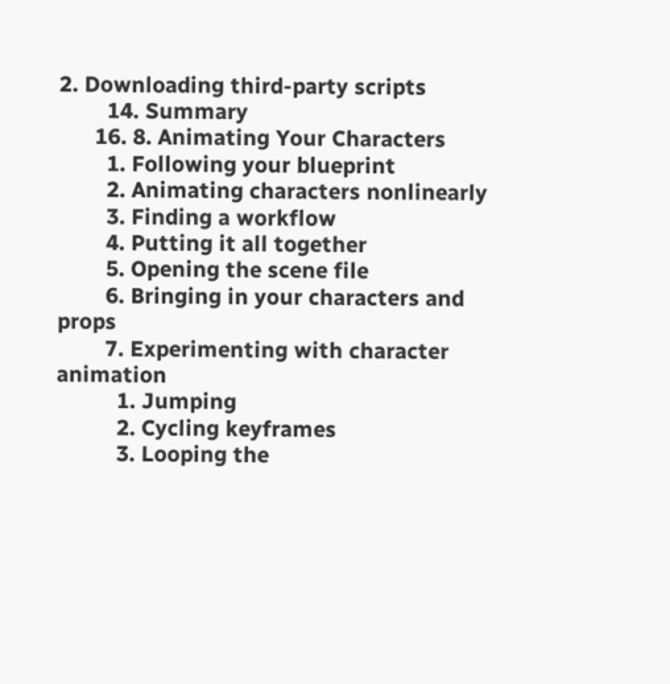2. Downloading third-party scripts
        14. Summary
      16. 8. Animating Your Characters
        1. Following your blueprint
        2. Animating characters nonlinearly
        3. Finding a workflow
        4. Putting it all together
        5. Opening the scene file
        6. Bringing in your characters and props
        7. Experimenting with character animation
          1. Jumping
          2. Cycling keyframes
          3. Looping the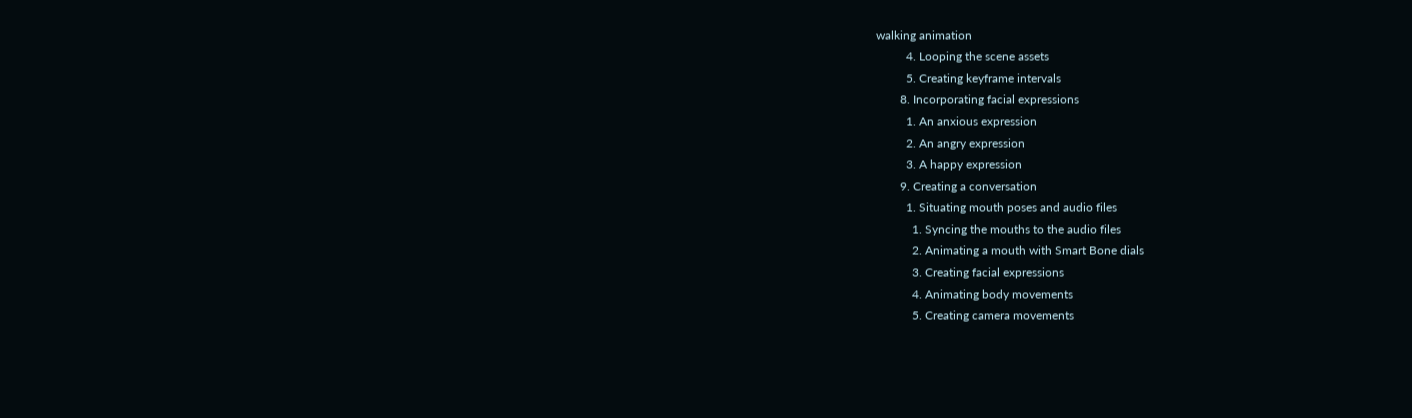walking animation
          4. Looping the scene assets
          5. Creating keyframe intervals
        8. Incorporating facial expressions
          1. An anxious expression
          2. An angry expression
          3. A happy expression
        9. Creating a conversation
          1. Situating mouth poses and audio files
            1. Syncing the mouths to the audio files
            2. Animating a mouth with Smart Bone dials
            3. Creating facial expressions
            4. Animating body movements
            5. Creating camera movements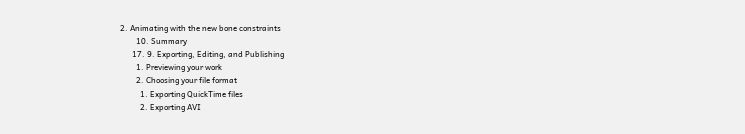2. Animating with the new bone constraints
        10. Summary
      17. 9. Exporting, Editing, and Publishing
        1. Previewing your work
        2. Choosing your file format
          1. Exporting QuickTime files
          2. Exporting AVI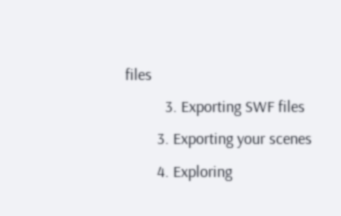files
          3. Exporting SWF files
        3. Exporting your scenes
        4. Exploring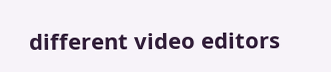different video editors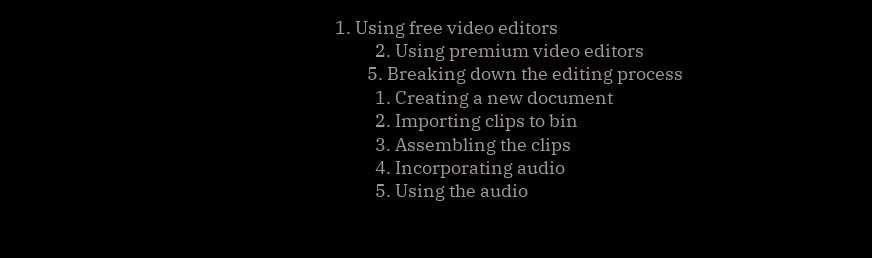1. Using free video editors
          2. Using premium video editors
        5. Breaking down the editing process
          1. Creating a new document
          2. Importing clips to bin
          3. Assembling the clips
          4. Incorporating audio
          5. Using the audio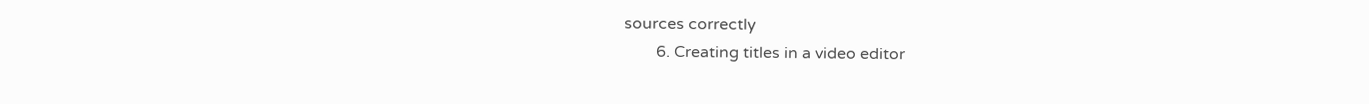sources correctly
        6. Creating titles in a video editor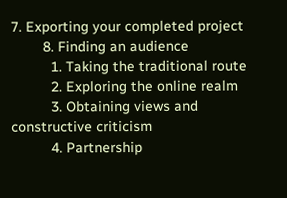7. Exporting your completed project
        8. Finding an audience
          1. Taking the traditional route
          2. Exploring the online realm
          3. Obtaining views and constructive criticism
          4. Partnership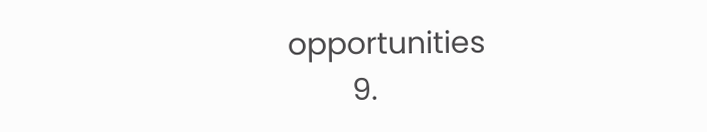opportunities
        9.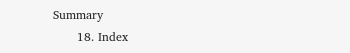Summary
      18. Index